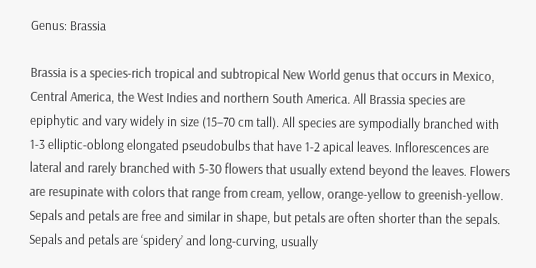Genus: Brassia

Brassia is a species-rich tropical and subtropical New World genus that occurs in Mexico, Central America, the West Indies and northern South America. All Brassia species are epiphytic and vary widely in size (15–70 cm tall). All species are sympodially branched with 1-3 elliptic-oblong elongated pseudobulbs that have 1-2 apical leaves. Inflorescences are lateral and rarely branched with 5-30 flowers that usually extend beyond the leaves. Flowers are resupinate with colors that range from cream, yellow, orange-yellow to greenish-yellow. Sepals and petals are free and similar in shape, but petals are often shorter than the sepals. Sepals and petals are ‘spidery’ and long-curving, usually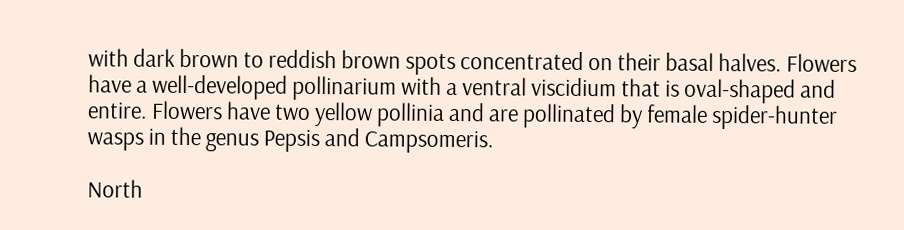with dark brown to reddish brown spots concentrated on their basal halves. Flowers have a well-developed pollinarium with a ventral viscidium that is oval-shaped and entire. Flowers have two yellow pollinia and are pollinated by female spider-hunter wasps in the genus Pepsis and Campsomeris.

North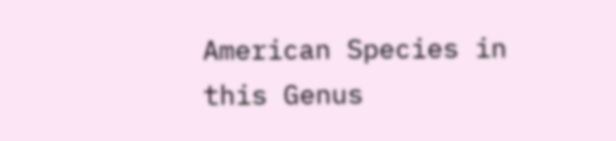American Species in this Genus